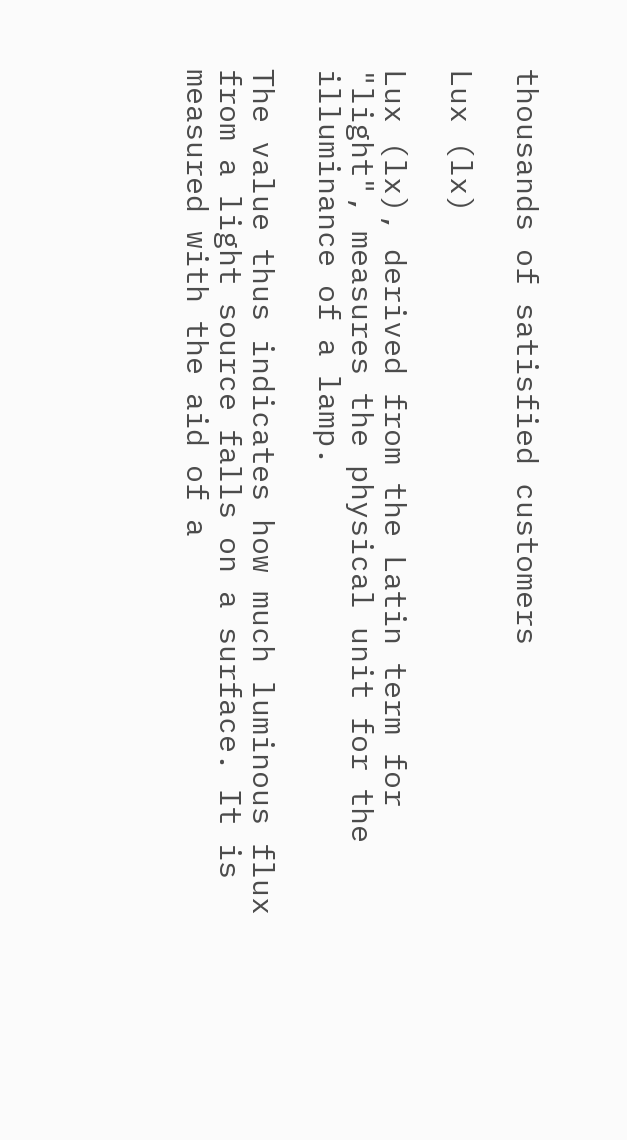thousands of satisfied customers

Lux (lx)

Lux (lx), derived from the Latin term for "light", measures the physical unit for the illuminance of a lamp.

The value thus indicates how much luminous flux from a light source falls on a surface. It is measured with the aid of a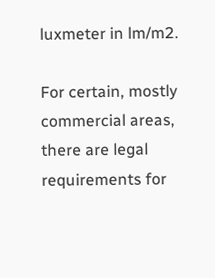luxmeter in lm/m2.

For certain, mostly commercial areas, there are legal requirements for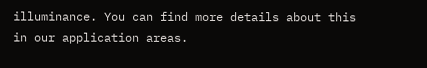illuminance. You can find more details about this in our application areas.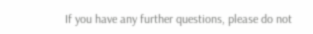If you have any further questions, please do not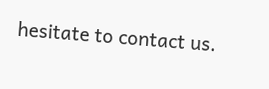hesitate to contact us.